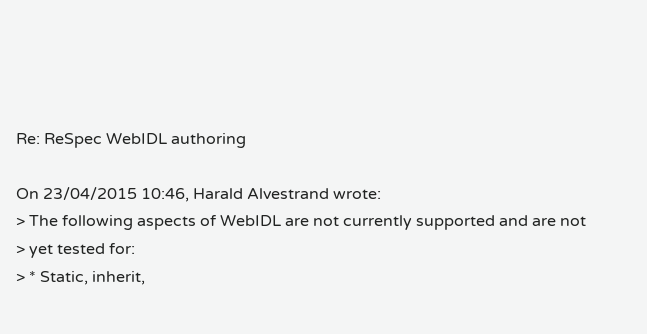Re: ReSpec WebIDL authoring

On 23/04/2015 10:46, Harald Alvestrand wrote:
> The following aspects of WebIDL are not currently supported and are not
> yet tested for:
> * Static, inherit,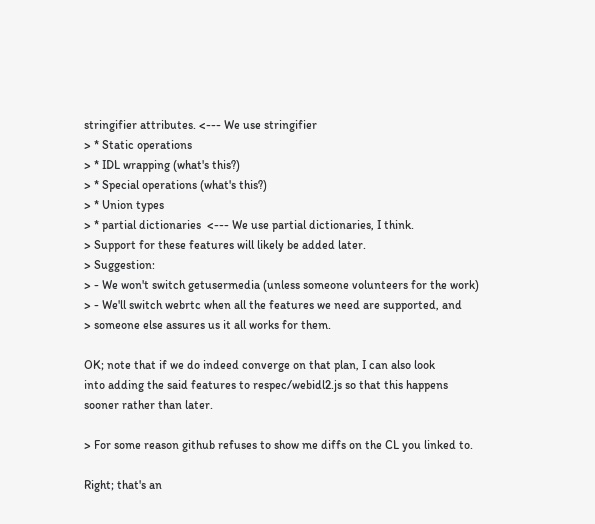stringifier attributes. <--- We use stringifier
> * Static operations
> * IDL wrapping (what's this?)
> * Special operations (what's this?)
> * Union types
> * partial dictionaries  <--- We use partial dictionaries, I think.
> Support for these features will likely be added later.
> Suggestion:
> - We won't switch getusermedia (unless someone volunteers for the work)
> - We'll switch webrtc when all the features we need are supported, and
> someone else assures us it all works for them.

OK; note that if we do indeed converge on that plan, I can also look
into adding the said features to respec/webidl2.js so that this happens
sooner rather than later.

> For some reason github refuses to show me diffs on the CL you linked to.

Right; that's an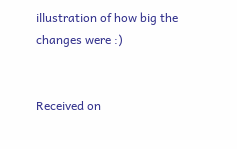illustration of how big the changes were :)


Received on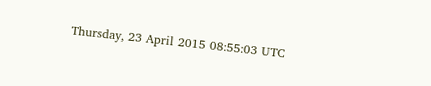Thursday, 23 April 2015 08:55:03 UTC